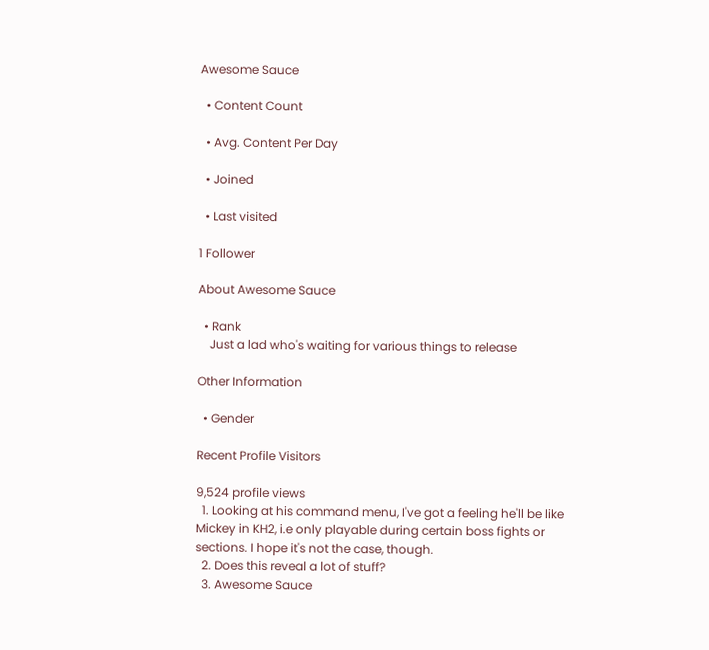Awesome Sauce

  • Content Count

  • Avg. Content Per Day

  • Joined

  • Last visited

1 Follower

About Awesome Sauce

  • Rank
    Just a lad who's waiting for various things to release

Other Information

  • Gender

Recent Profile Visitors

9,524 profile views
  1. Looking at his command menu, I've got a feeling he'll be like Mickey in KH2, i.e only playable during certain boss fights or sections. I hope it's not the case, though.
  2. Does this reveal a lot of stuff?
  3. Awesome Sauce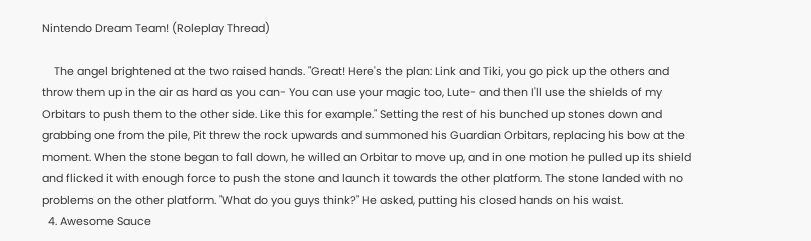Nintendo Dream Team! (Roleplay Thread)

    The angel brightened at the two raised hands. "Great! Here's the plan: Link and Tiki, you go pick up the others and throw them up in the air as hard as you can- You can use your magic too, Lute- and then I'll use the shields of my Orbitars to push them to the other side. Like this for example." Setting the rest of his bunched up stones down and grabbing one from the pile, Pit threw the rock upwards and summoned his Guardian Orbitars, replacing his bow at the moment. When the stone began to fall down, he willed an Orbitar to move up, and in one motion he pulled up its shield and flicked it with enough force to push the stone and launch it towards the other platform. The stone landed with no problems on the other platform. "What do you guys think?" He asked, putting his closed hands on his waist.
  4. Awesome Sauce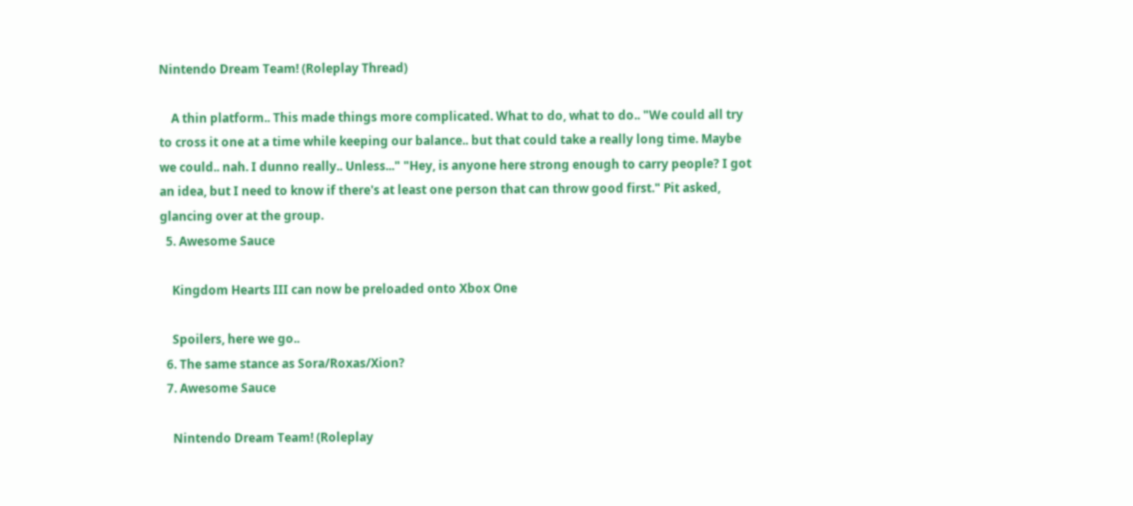Nintendo Dream Team! (Roleplay Thread)

    A thin platform.. This made things more complicated. What to do, what to do.. "We could all try to cross it one at a time while keeping our balance.. but that could take a really long time. Maybe we could.. nah. I dunno really.. Unless..." "Hey, is anyone here strong enough to carry people? I got an idea, but I need to know if there's at least one person that can throw good first." Pit asked, glancing over at the group.
  5. Awesome Sauce

    Kingdom Hearts III can now be preloaded onto Xbox One

    Spoilers, here we go..
  6. The same stance as Sora/Roxas/Xion?
  7. Awesome Sauce

    Nintendo Dream Team! (Roleplay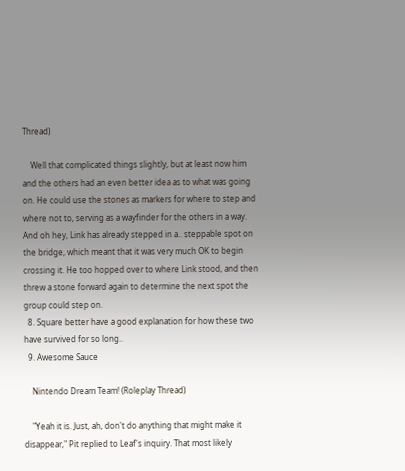Thread)

    Well that complicated things slightly, but at least now him and the others had an even better idea as to what was going on. He could use the stones as markers for where to step and where not to, serving as a wayfinder for the others in a way. And oh hey, Link has already stepped in a.. steppable spot on the bridge, which meant that it was very much OK to begin crossing it. He too hopped over to where Link stood, and then threw a stone forward again to determine the next spot the group could step on.
  8. Square better have a good explanation for how these two have survived for so long..
  9. Awesome Sauce

    Nintendo Dream Team! (Roleplay Thread)

    "Yeah it is. Just, ah, don't do anything that might make it disappear," Pit replied to Leaf's inquiry. That most likely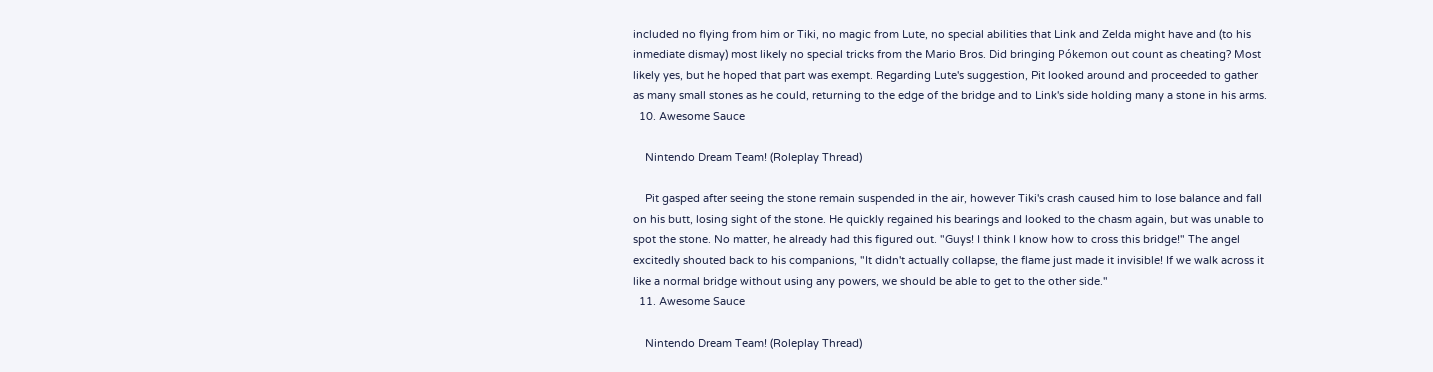included no flying from him or Tiki, no magic from Lute, no special abilities that Link and Zelda might have and (to his inmediate dismay) most likely no special tricks from the Mario Bros. Did bringing Pókemon out count as cheating? Most likely yes, but he hoped that part was exempt. Regarding Lute's suggestion, Pit looked around and proceeded to gather as many small stones as he could, returning to the edge of the bridge and to Link's side holding many a stone in his arms.
  10. Awesome Sauce

    Nintendo Dream Team! (Roleplay Thread)

    Pit gasped after seeing the stone remain suspended in the air, however Tiki's crash caused him to lose balance and fall on his butt, losing sight of the stone. He quickly regained his bearings and looked to the chasm again, but was unable to spot the stone. No matter, he already had this figured out. "Guys! I think I know how to cross this bridge!" The angel excitedly shouted back to his companions, "It didn't actually collapse, the flame just made it invisible! If we walk across it like a normal bridge without using any powers, we should be able to get to the other side."
  11. Awesome Sauce

    Nintendo Dream Team! (Roleplay Thread)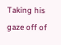Taking his gaze off of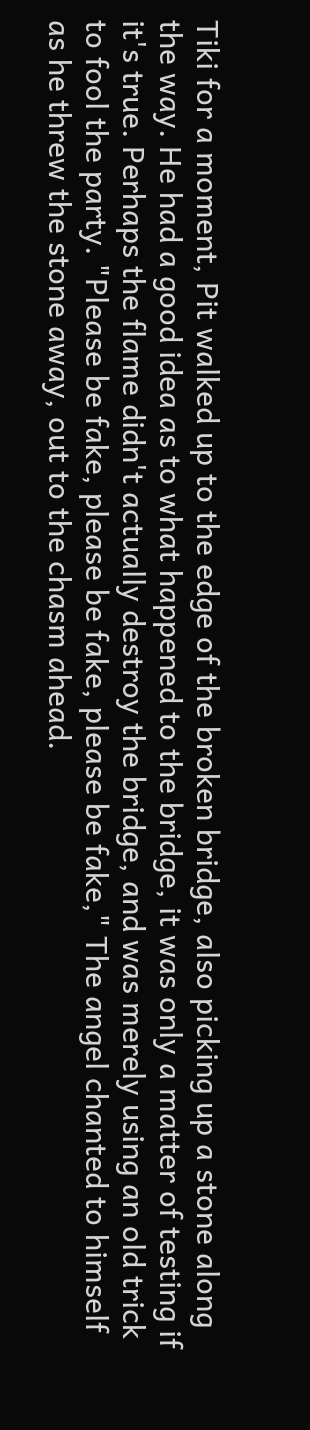Tiki for a moment, Pit walked up to the edge of the broken bridge, also picking up a stone along the way. He had a good idea as to what happened to the bridge, it was only a matter of testing if it's true. Perhaps the flame didn't actually destroy the bridge, and was merely using an old trick to fool the party. "Please be fake, please be fake, please be fake," The angel chanted to himself as he threw the stone away, out to the chasm ahead.